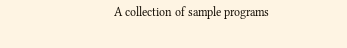A collection of sample programs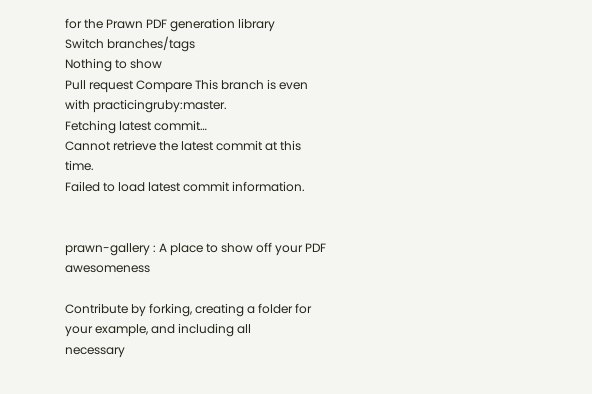for the Prawn PDF generation library
Switch branches/tags
Nothing to show
Pull request Compare This branch is even with practicingruby:master.
Fetching latest commit…
Cannot retrieve the latest commit at this time.
Failed to load latest commit information.


prawn-gallery : A place to show off your PDF awesomeness

Contribute by forking, creating a folder for your example, and including all
necessary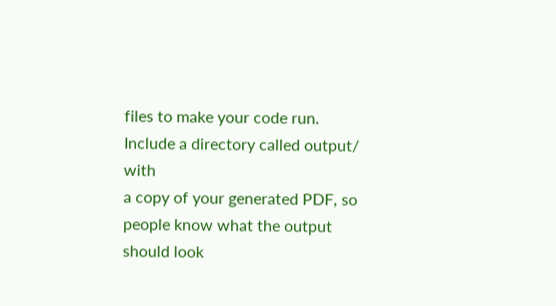files to make your code run.  Include a directory called output/ with
a copy of your generated PDF, so people know what the output should look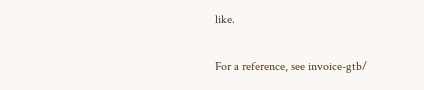like.

For a reference, see invoice-gtb/